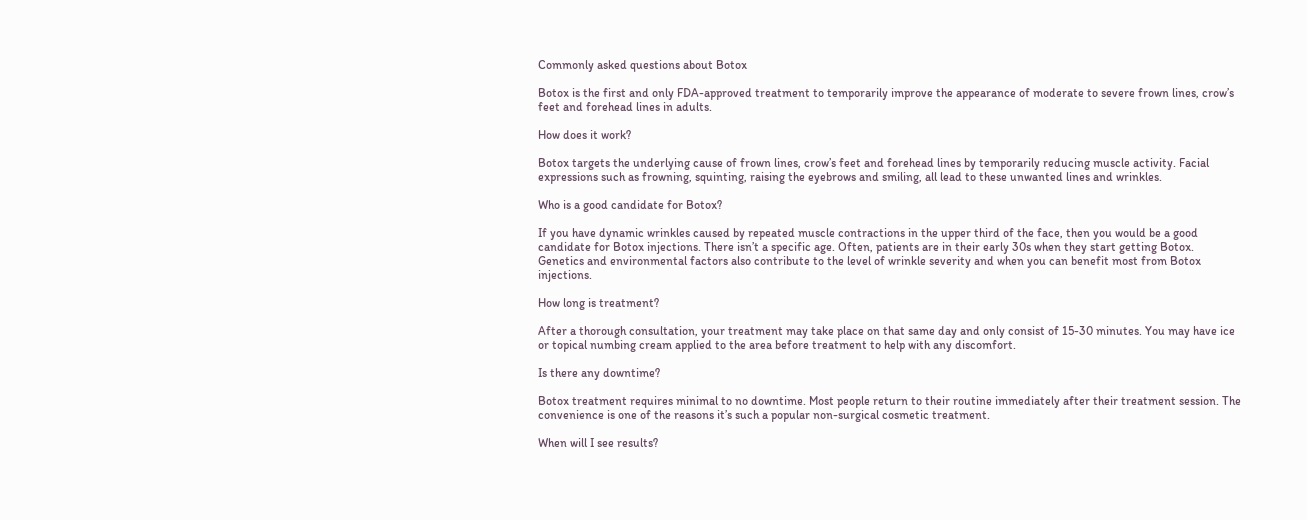Commonly asked questions about Botox

Botox is the first and only FDA-approved treatment to temporarily improve the appearance of moderate to severe frown lines, crow’s feet and forehead lines in adults.

How does it work?

Botox targets the underlying cause of frown lines, crow’s feet and forehead lines by temporarily reducing muscle activity. Facial expressions such as frowning, squinting, raising the eyebrows and smiling, all lead to these unwanted lines and wrinkles.

Who is a good candidate for Botox?

If you have dynamic wrinkles caused by repeated muscle contractions in the upper third of the face, then you would be a good candidate for Botox injections. There isn’t a specific age. Often, patients are in their early 30s when they start getting Botox. Genetics and environmental factors also contribute to the level of wrinkle severity and when you can benefit most from Botox injections.

How long is treatment?

After a thorough consultation, your treatment may take place on that same day and only consist of 15-30 minutes. You may have ice or topical numbing cream applied to the area before treatment to help with any discomfort.

Is there any downtime?

Botox treatment requires minimal to no downtime. Most people return to their routine immediately after their treatment session. The convenience is one of the reasons it’s such a popular non-surgical cosmetic treatment.

When will I see results?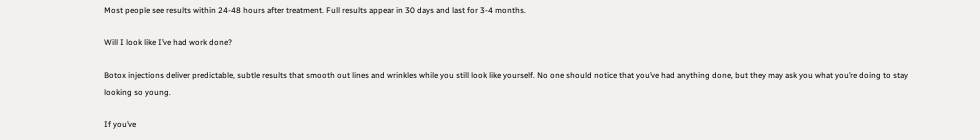Most people see results within 24-48 hours after treatment. Full results appear in 30 days and last for 3-4 months.

Will I look like I’ve had work done?

Botox injections deliver predictable, subtle results that smooth out lines and wrinkles while you still look like yourself. No one should notice that you’ve had anything done, but they may ask you what you’re doing to stay looking so young.

If you’ve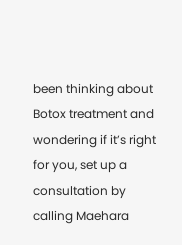been thinking about Botox treatment and wondering if it’s right for you, set up a consultation by calling Maehara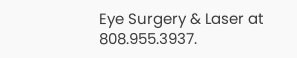Eye Surgery & Laser at 808.955.3937.